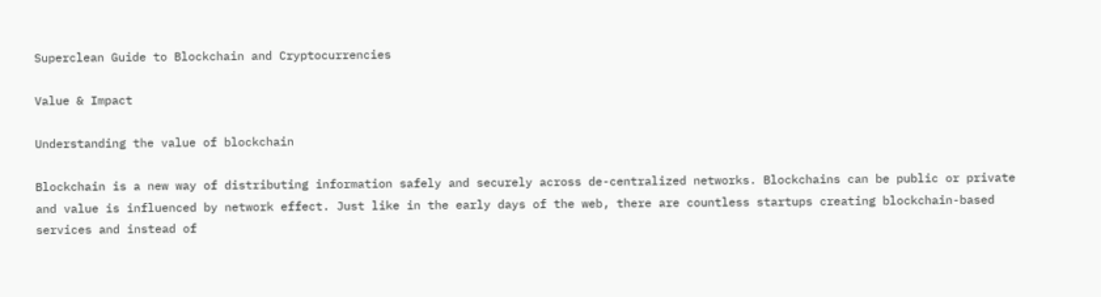Superclean Guide to Blockchain and Cryptocurrencies

Value & Impact

Understanding the value of blockchain

Blockchain is a new way of distributing information safely and securely across de-centralized networks. Blockchains can be public or private and value is influenced by network effect. Just like in the early days of the web, there are countless startups creating blockchain-based services and instead of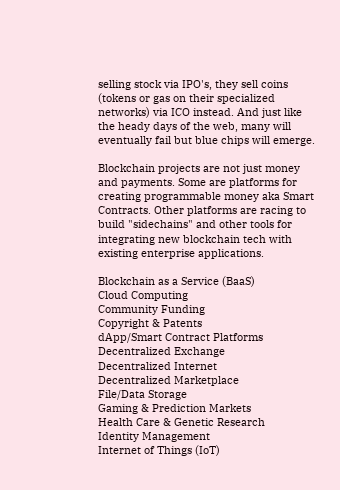selling stock via IPO's, they sell coins (tokens or gas on their specialized networks) via ICO instead. And just like the heady days of the web, many will eventually fail but blue chips will emerge.

Blockchain projects are not just money and payments. Some are platforms for creating programmable money aka Smart Contracts. Other platforms are racing to build "sidechains" and other tools for integrating new blockchain tech with existing enterprise applications.

Blockchain as a Service (BaaS)
Cloud Computing
Community Funding
Copyright & Patents
dApp/Smart Contract Platforms
Decentralized Exchange
Decentralized Internet
Decentralized Marketplace
File/Data Storage
Gaming & Prediction Markets
Health Care & Genetic Research
Identity Management
Internet of Things (IoT)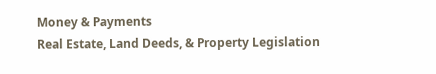Money & Payments
Real Estate, Land Deeds, & Property Legislation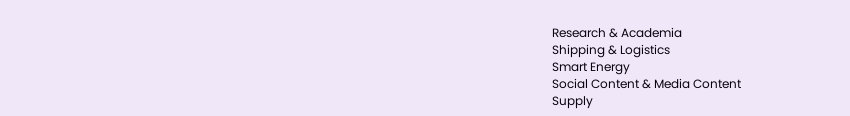Research & Academia
Shipping & Logistics
Smart Energy
Social Content & Media Content
Supply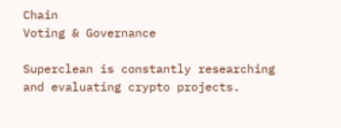Chain
Voting & Governance

Superclean is constantly researching and evaluating crypto projects.